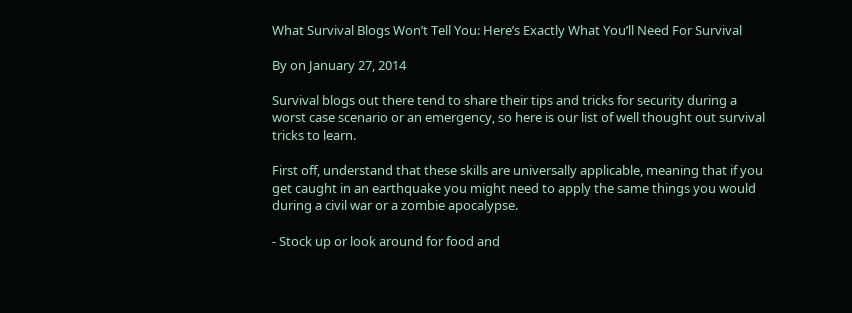What Survival Blogs Won’t Tell You: Here’s Exactly What You’ll Need For Survival

By on January 27, 2014

Survival blogs out there tend to share their tips and tricks for security during a worst case scenario or an emergency, so here is our list of well thought out survival tricks to learn.

First off, understand that these skills are universally applicable, meaning that if you get caught in an earthquake you might need to apply the same things you would during a civil war or a zombie apocalypse.

- Stock up or look around for food and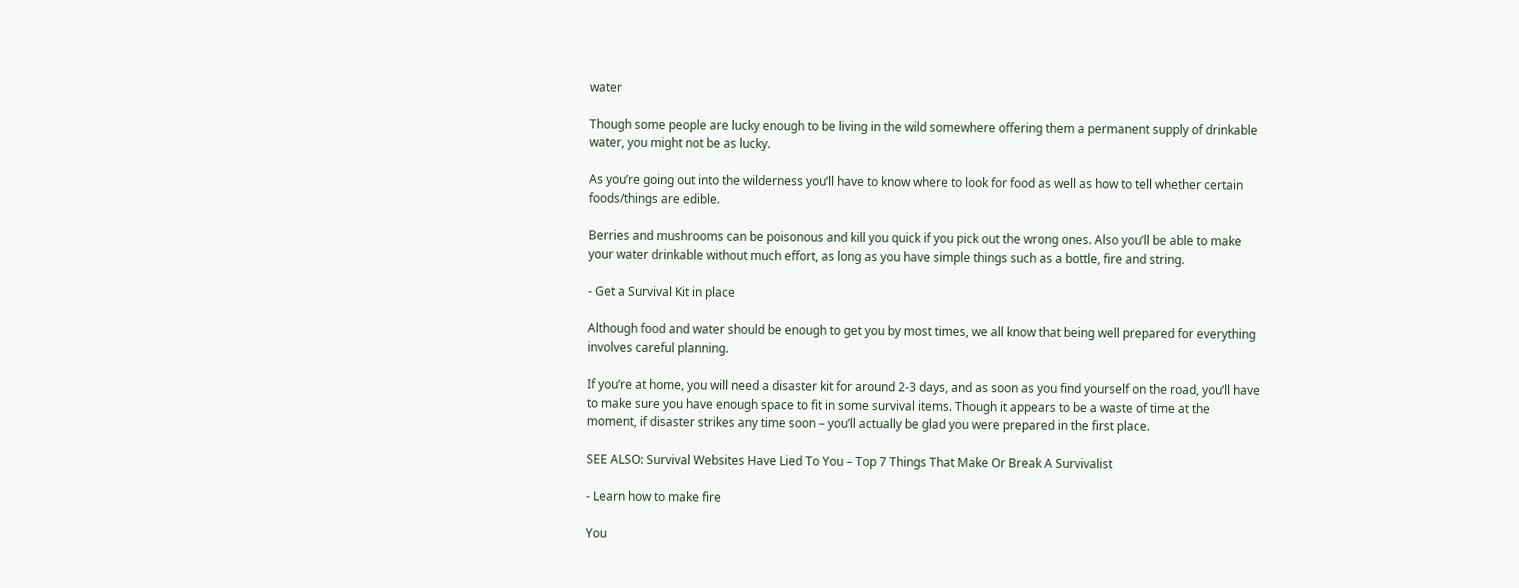water

Though some people are lucky enough to be living in the wild somewhere offering them a permanent supply of drinkable water, you might not be as lucky.

As you’re going out into the wilderness you’ll have to know where to look for food as well as how to tell whether certain foods/things are edible.

Berries and mushrooms can be poisonous and kill you quick if you pick out the wrong ones. Also you’ll be able to make your water drinkable without much effort, as long as you have simple things such as a bottle, fire and string.

- Get a Survival Kit in place

Although food and water should be enough to get you by most times, we all know that being well prepared for everything involves careful planning.

If you’re at home, you will need a disaster kit for around 2-3 days, and as soon as you find yourself on the road, you’ll have to make sure you have enough space to fit in some survival items. Though it appears to be a waste of time at the moment, if disaster strikes any time soon – you’ll actually be glad you were prepared in the first place.

SEE ALSO: Survival Websites Have Lied To You – Top 7 Things That Make Or Break A Survivalist

- Learn how to make fire

You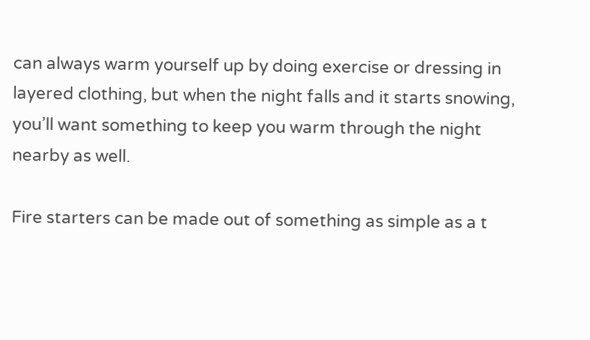can always warm yourself up by doing exercise or dressing in layered clothing, but when the night falls and it starts snowing, you’ll want something to keep you warm through the night nearby as well.

Fire starters can be made out of something as simple as a t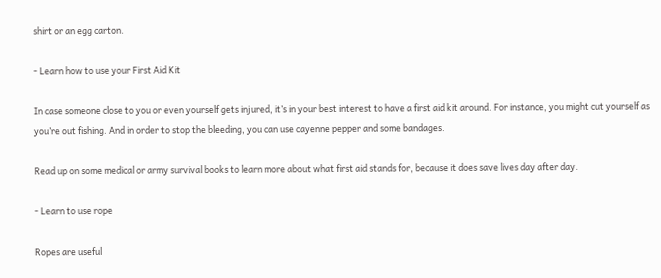shirt or an egg carton.

- Learn how to use your First Aid Kit

In case someone close to you or even yourself gets injured, it’s in your best interest to have a first aid kit around. For instance, you might cut yourself as you’re out fishing. And in order to stop the bleeding, you can use cayenne pepper and some bandages.

Read up on some medical or army survival books to learn more about what first aid stands for, because it does save lives day after day.

- Learn to use rope

Ropes are useful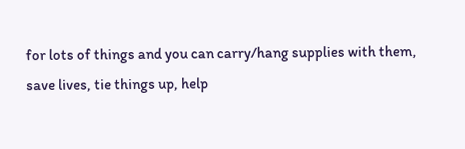for lots of things and you can carry/hang supplies with them, save lives, tie things up, help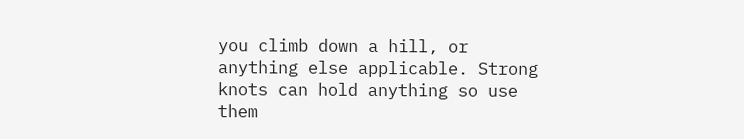you climb down a hill, or anything else applicable. Strong knots can hold anything so use them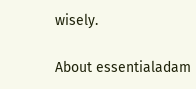wisely.

About essentialadam